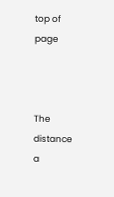top of page



The distance a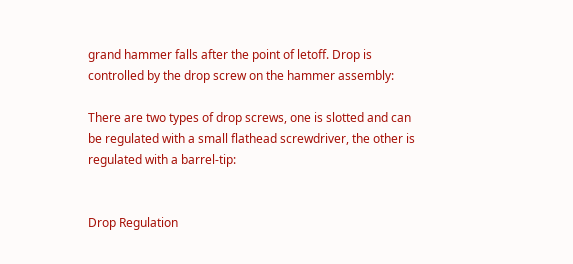grand hammer falls after the point of letoff. Drop is controlled by the drop screw on the hammer assembly:

There are two types of drop screws, one is slotted and can be regulated with a small flathead screwdriver, the other is regulated with a barrel-tip:


Drop Regulation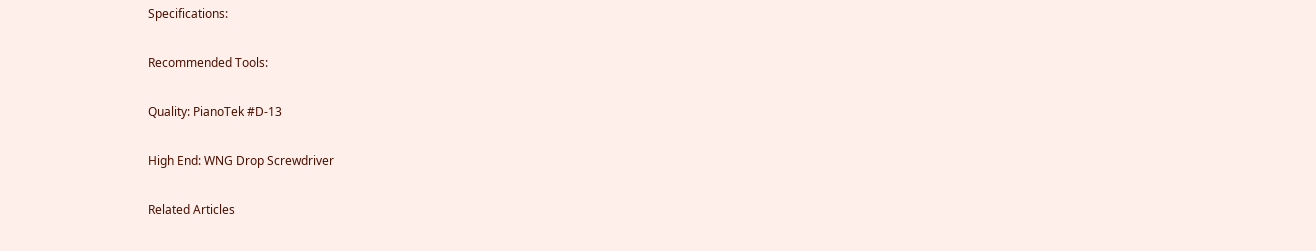Specifications:

Recommended Tools:

Quality: PianoTek #D-13

High End: WNG Drop Screwdriver

Related Articles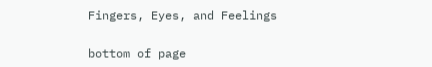Fingers, Eyes, and Feelings

bottom of page